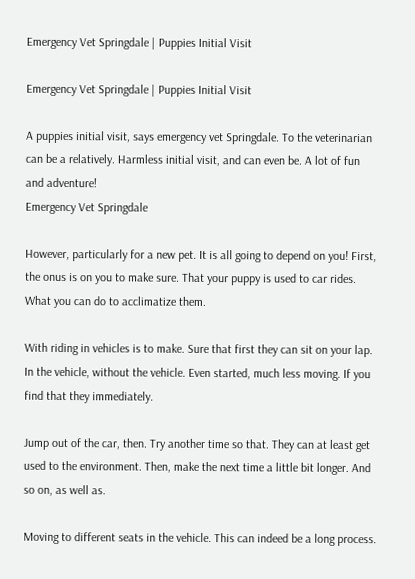Emergency Vet Springdale | Puppies Initial Visit

Emergency Vet Springdale | Puppies Initial Visit

A puppies initial visit, says emergency vet Springdale. To the veterinarian can be a relatively. Harmless initial visit, and can even be. A lot of fun and adventure!
Emergency Vet Springdale

However, particularly for a new pet. It is all going to depend on you! First, the onus is on you to make sure. That your puppy is used to car rides. What you can do to acclimatize them.

With riding in vehicles is to make. Sure that first they can sit on your lap. In the vehicle, without the vehicle. Even started, much less moving. If you find that they immediately.

Jump out of the car, then. Try another time so that. They can at least get used to the environment. Then, make the next time a little bit longer. And so on, as well as.

Moving to different seats in the vehicle. This can indeed be a long process.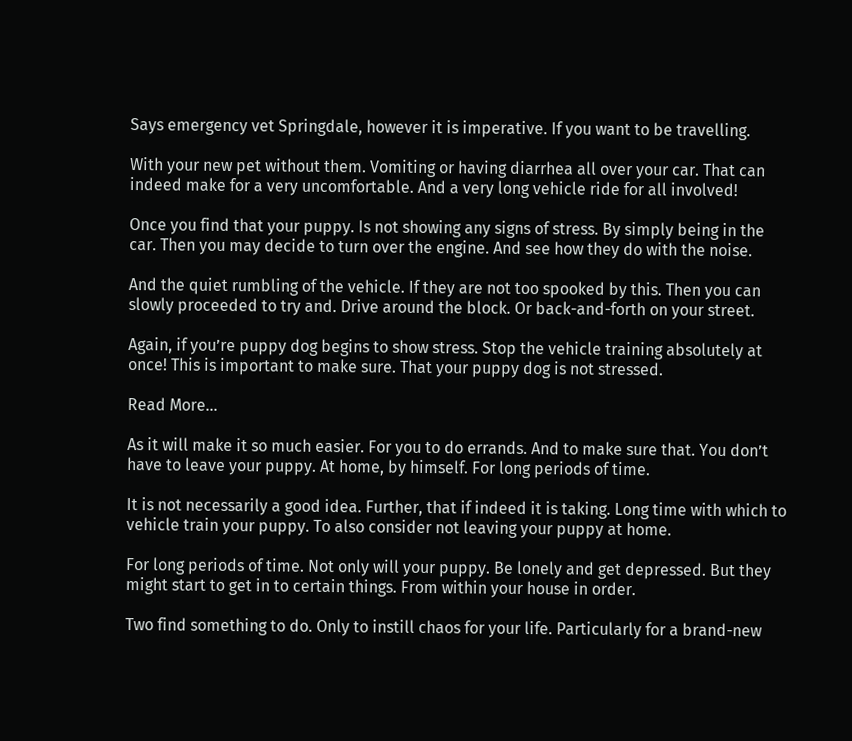Says emergency vet Springdale, however it is imperative. If you want to be travelling.

With your new pet without them. Vomiting or having diarrhea all over your car. That can indeed make for a very uncomfortable. And a very long vehicle ride for all involved!

Once you find that your puppy. Is not showing any signs of stress. By simply being in the car. Then you may decide to turn over the engine. And see how they do with the noise.

And the quiet rumbling of the vehicle. If they are not too spooked by this. Then you can slowly proceeded to try and. Drive around the block. Or back-and-forth on your street.

Again, if you’re puppy dog begins to show stress. Stop the vehicle training absolutely at once! This is important to make sure. That your puppy dog is not stressed.

Read More…

As it will make it so much easier. For you to do errands. And to make sure that. You don’t have to leave your puppy. At home, by himself. For long periods of time.

It is not necessarily a good idea. Further, that if indeed it is taking. Long time with which to vehicle train your puppy. To also consider not leaving your puppy at home.

For long periods of time. Not only will your puppy. Be lonely and get depressed. But they might start to get in to certain things. From within your house in order.

Two find something to do. Only to instill chaos for your life. Particularly for a brand-new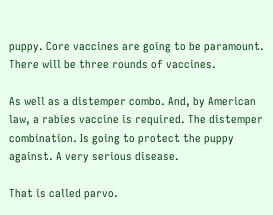puppy. Core vaccines are going to be paramount. There will be three rounds of vaccines.

As well as a distemper combo. And, by American law, a rabies vaccine is required. The distemper combination. Is going to protect the puppy against. A very serious disease.

That is called parvo.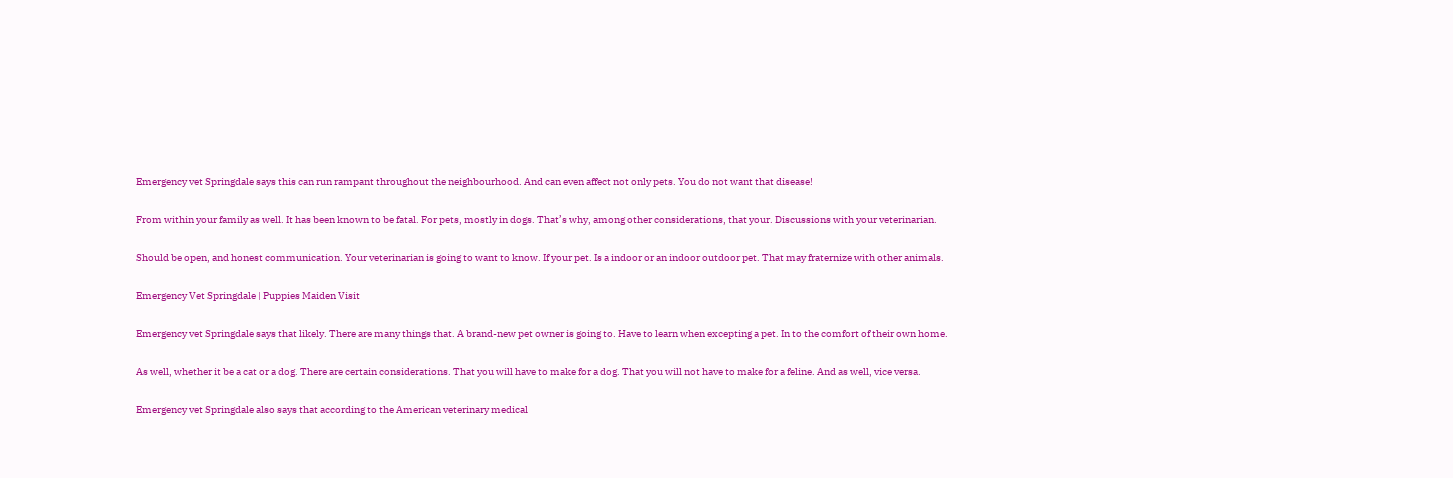Emergency vet Springdale says this can run rampant throughout the neighbourhood. And can even affect not only pets. You do not want that disease!

From within your family as well. It has been known to be fatal. For pets, mostly in dogs. That’s why, among other considerations, that your. Discussions with your veterinarian.

Should be open, and honest communication. Your veterinarian is going to want to know. If your pet. Is a indoor or an indoor outdoor pet. That may fraternize with other animals.

Emergency Vet Springdale | Puppies Maiden Visit

Emergency vet Springdale says that likely. There are many things that. A brand-new pet owner is going to. Have to learn when excepting a pet. In to the comfort of their own home.

As well, whether it be a cat or a dog. There are certain considerations. That you will have to make for a dog. That you will not have to make for a feline. And as well, vice versa.

Emergency vet Springdale also says that according to the American veterinary medical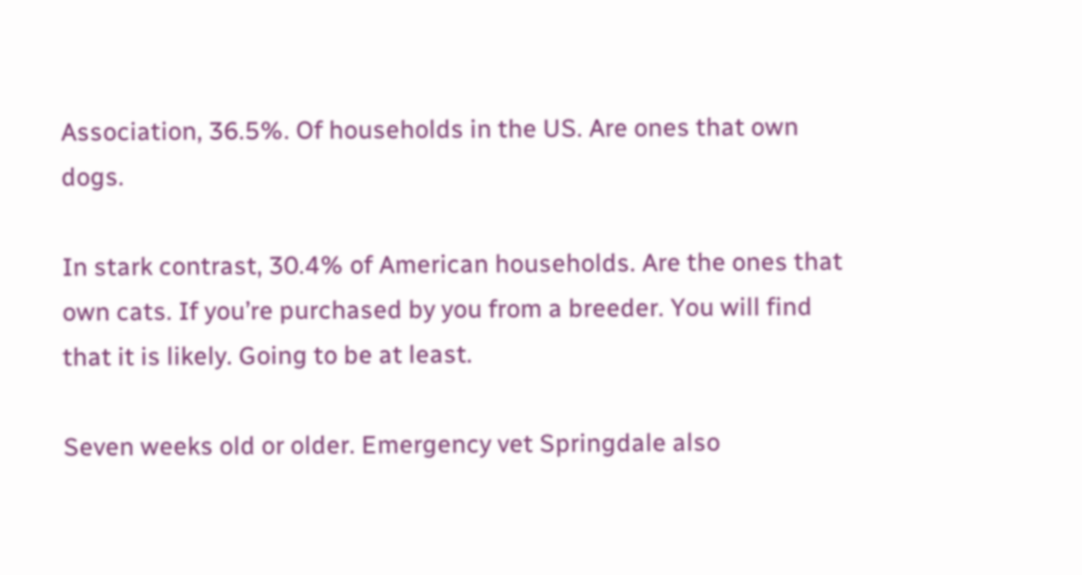Association, 36.5%. Of households in the US. Are ones that own dogs.

In stark contrast, 30.4% of American households. Are the ones that own cats. If you’re purchased by you from a breeder. You will find that it is likely. Going to be at least.

Seven weeks old or older. Emergency vet Springdale also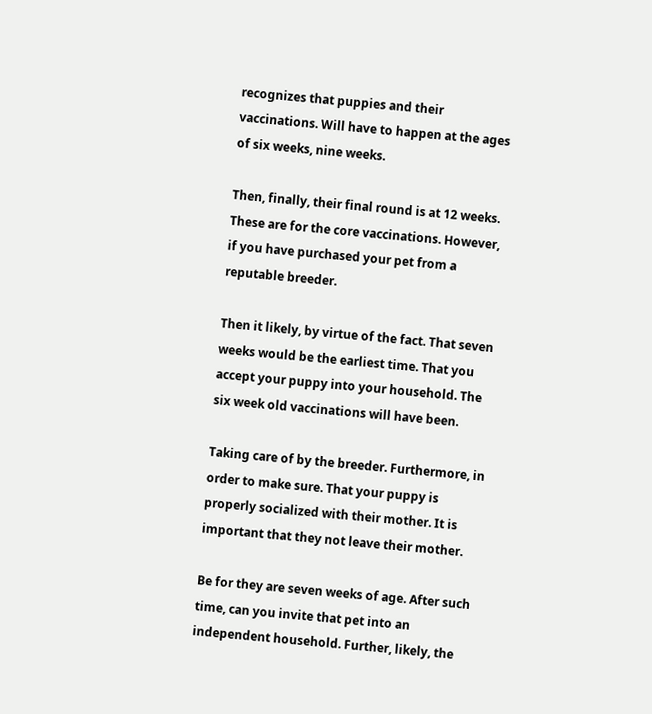recognizes that puppies and their vaccinations. Will have to happen at the ages of six weeks, nine weeks.

Then, finally, their final round is at 12 weeks. These are for the core vaccinations. However, if you have purchased your pet from a reputable breeder.

Then it likely, by virtue of the fact. That seven weeks would be the earliest time. That you accept your puppy into your household. The six week old vaccinations will have been.

Taking care of by the breeder. Furthermore, in order to make sure. That your puppy is properly socialized with their mother. It is important that they not leave their mother.

Be for they are seven weeks of age. After such time, can you invite that pet into an independent household. Further, likely, the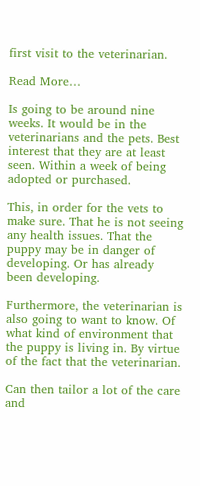first visit to the veterinarian.

Read More…

Is going to be around nine weeks. It would be in the veterinarians and the pets. Best interest that they are at least seen. Within a week of being adopted or purchased.

This, in order for the vets to make sure. That he is not seeing any health issues. That the puppy may be in danger of developing. Or has already been developing.

Furthermore, the veterinarian is also going to want to know. Of what kind of environment that the puppy is living in. By virtue of the fact that the veterinarian.

Can then tailor a lot of the care and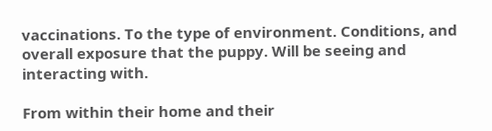vaccinations. To the type of environment. Conditions, and overall exposure that the puppy. Will be seeing and interacting with.

From within their home and their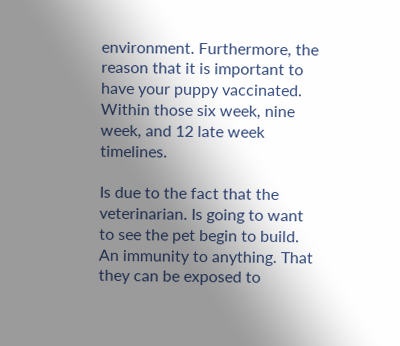environment. Furthermore, the reason that it is important to have your puppy vaccinated. Within those six week, nine week, and 12 late week timelines.

Is due to the fact that the veterinarian. Is going to want to see the pet begin to build. An immunity to anything. That they can be exposed to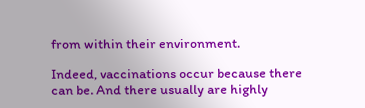from within their environment.

Indeed, vaccinations occur because there can be. And there usually are highly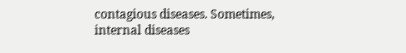contagious diseases. Sometimes, internal diseases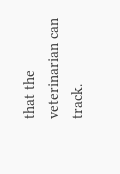that the veterinarian can track.